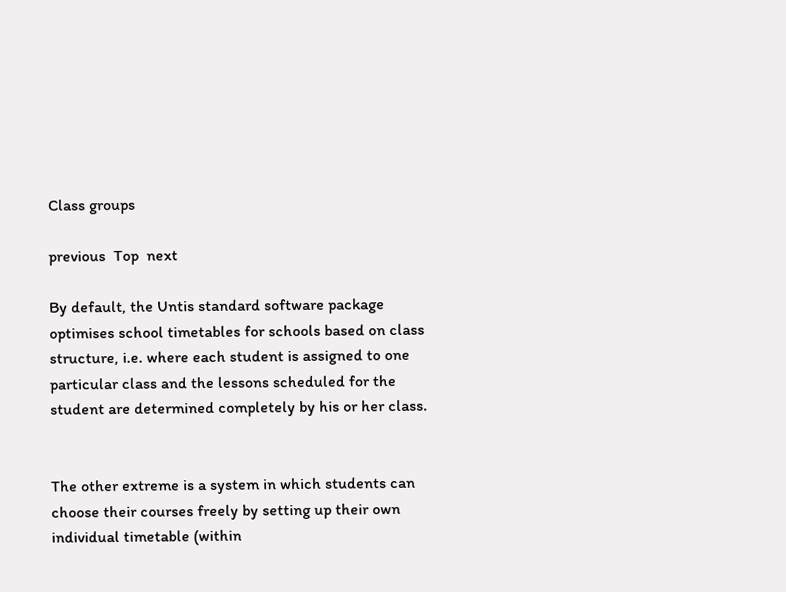Class groups

previous  Top  next

By default, the Untis standard software package optimises school timetables for schools based on class structure, i.e. where each student is assigned to one particular class and the lessons scheduled for the student are determined completely by his or her class.


The other extreme is a system in which students can choose their courses freely by setting up their own individual timetable (within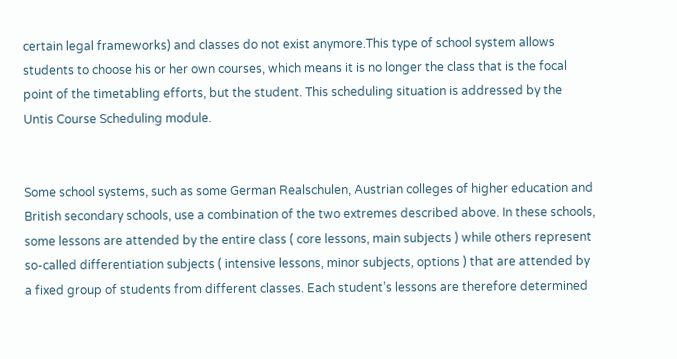certain legal frameworks) and classes do not exist anymore.This type of school system allows students to choose his or her own courses, which means it is no longer the class that is the focal point of the timetabling efforts, but the student. This scheduling situation is addressed by the Untis Course Scheduling module.


Some school systems, such as some German Realschulen, Austrian colleges of higher education and British secondary schools, use a combination of the two extremes described above. In these schools, some lessons are attended by the entire class ( core lessons, main subjects ) while others represent so-called differentiation subjects ( intensive lessons, minor subjects, options ) that are attended by a fixed group of students from different classes. Each student’s lessons are therefore determined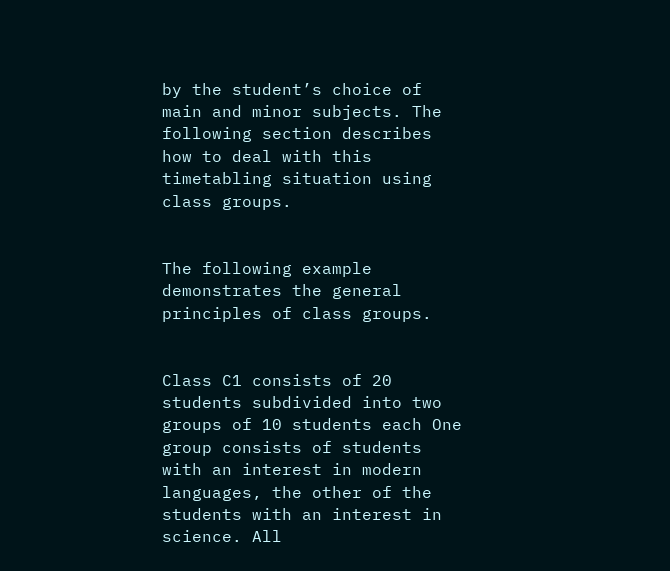by the student’s choice of main and minor subjects. The following section describes how to deal with this timetabling situation using class groups.


The following example demonstrates the general principles of class groups.


Class C1 consists of 20 students subdivided into two groups of 10 students each One group consists of students with an interest in modern languages, the other of the students with an interest in science. All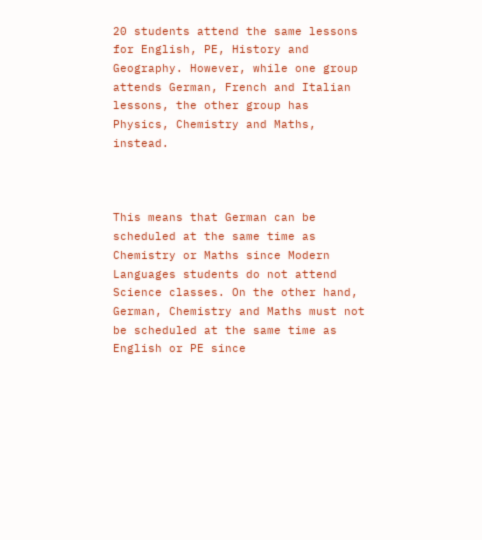20 students attend the same lessons for English, PE, History and Geography. However, while one group attends German, French and Italian lessons, the other group has Physics, Chemistry and Maths, instead.



This means that German can be scheduled at the same time as Chemistry or Maths since Modern Languages students do not attend Science classes. On the other hand, German, Chemistry and Maths must not be scheduled at the same time as English or PE since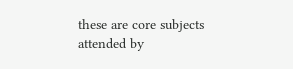these are core subjects attended by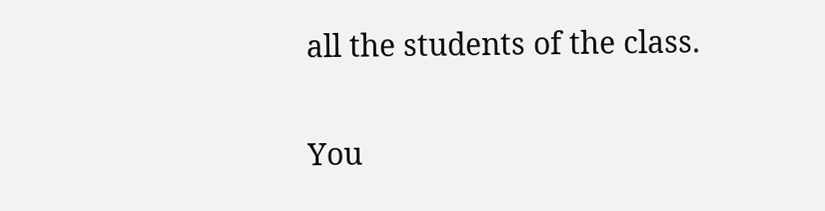all the students of the class.


You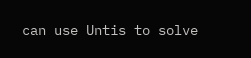can use Untis to solve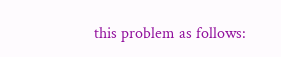this problem as follows: